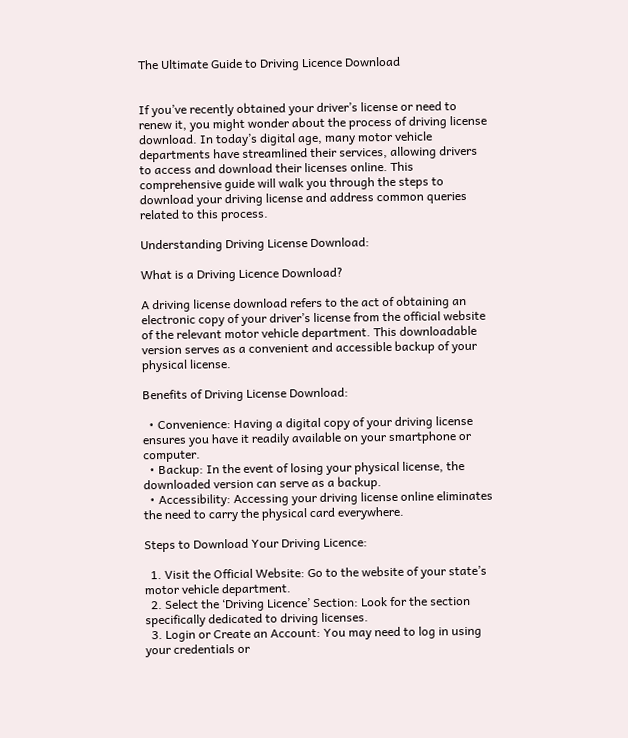The Ultimate Guide to Driving Licence Download


If you’ve recently obtained your driver’s license or need to renew it, you might wonder about the process of driving license download. In today’s digital age, many motor vehicle departments have streamlined their services, allowing drivers to access and download their licenses online. This comprehensive guide will walk you through the steps to download your driving license and address common queries related to this process.

Understanding Driving License Download:

What is a Driving Licence Download?

A driving license download refers to the act of obtaining an electronic copy of your driver’s license from the official website of the relevant motor vehicle department. This downloadable version serves as a convenient and accessible backup of your physical license.

Benefits of Driving License Download:

  • Convenience: Having a digital copy of your driving license ensures you have it readily available on your smartphone or computer.
  • Backup: In the event of losing your physical license, the downloaded version can serve as a backup.
  • Accessibility: Accessing your driving license online eliminates the need to carry the physical card everywhere.

Steps to Download Your Driving Licence:

  1. Visit the Official Website: Go to the website of your state’s motor vehicle department.
  2. Select the ‘Driving Licence’ Section: Look for the section specifically dedicated to driving licenses.
  3. Login or Create an Account: You may need to log in using your credentials or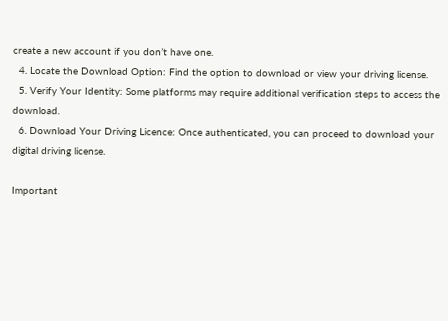create a new account if you don’t have one.
  4. Locate the Download Option: Find the option to download or view your driving license.
  5. Verify Your Identity: Some platforms may require additional verification steps to access the download.
  6. Download Your Driving Licence: Once authenticated, you can proceed to download your digital driving license.

Important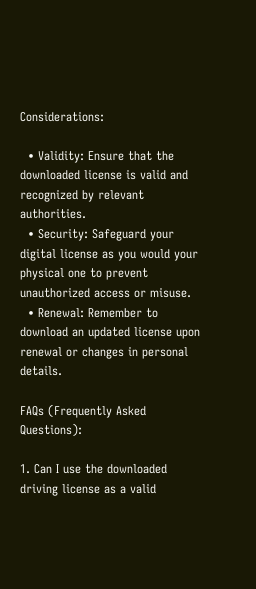Considerations:

  • Validity: Ensure that the downloaded license is valid and recognized by relevant authorities.
  • Security: Safeguard your digital license as you would your physical one to prevent unauthorized access or misuse.
  • Renewal: Remember to download an updated license upon renewal or changes in personal details.

FAQs (Frequently Asked Questions):

1. Can I use the downloaded driving license as a valid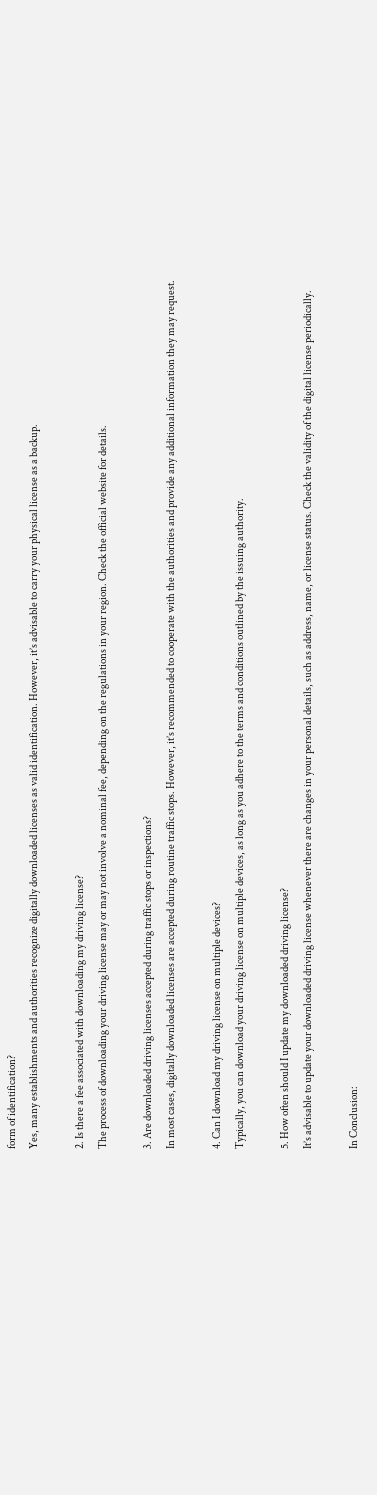form of identification?
Yes, many establishments and authorities recognize digitally downloaded licenses as valid identification. However, it’s advisable to carry your physical license as a backup.

2. Is there a fee associated with downloading my driving license?
The process of downloading your driving license may or may not involve a nominal fee, depending on the regulations in your region. Check the official website for details.

3. Are downloaded driving licenses accepted during traffic stops or inspections?
In most cases, digitally downloaded licenses are accepted during routine traffic stops. However, it’s recommended to cooperate with the authorities and provide any additional information they may request.

4. Can I download my driving license on multiple devices?
Typically, you can download your driving license on multiple devices, as long as you adhere to the terms and conditions outlined by the issuing authority.

5. How often should I update my downloaded driving license?
It’s advisable to update your downloaded driving license whenever there are changes in your personal details, such as address, name, or license status. Check the validity of the digital license periodically.

In Conclusion: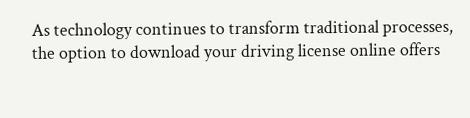As technology continues to transform traditional processes, the option to download your driving license online offers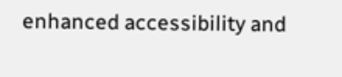enhanced accessibility and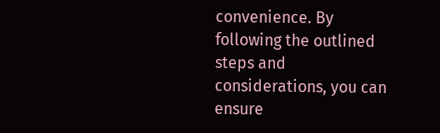convenience. By following the outlined steps and considerations, you can ensure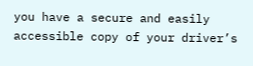you have a secure and easily accessible copy of your driver’s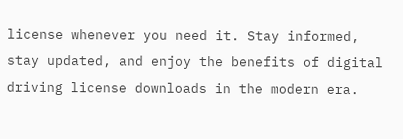license whenever you need it. Stay informed, stay updated, and enjoy the benefits of digital driving license downloads in the modern era.